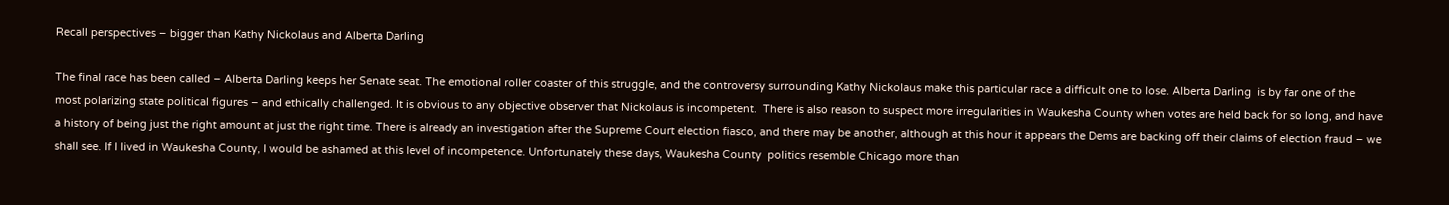Recall perspectives – bigger than Kathy Nickolaus and Alberta Darling

The final race has been called – Alberta Darling keeps her Senate seat. The emotional roller coaster of this struggle, and the controversy surrounding Kathy Nickolaus make this particular race a difficult one to lose. Alberta Darling  is by far one of the most polarizing state political figures – and ethically challenged. It is obvious to any objective observer that Nickolaus is incompetent.  There is also reason to suspect more irregularities in Waukesha County when votes are held back for so long, and have a history of being just the right amount at just the right time. There is already an investigation after the Supreme Court election fiasco, and there may be another, although at this hour it appears the Dems are backing off their claims of election fraud – we shall see. If I lived in Waukesha County, I would be ashamed at this level of incompetence. Unfortunately these days, Waukesha County  politics resemble Chicago more than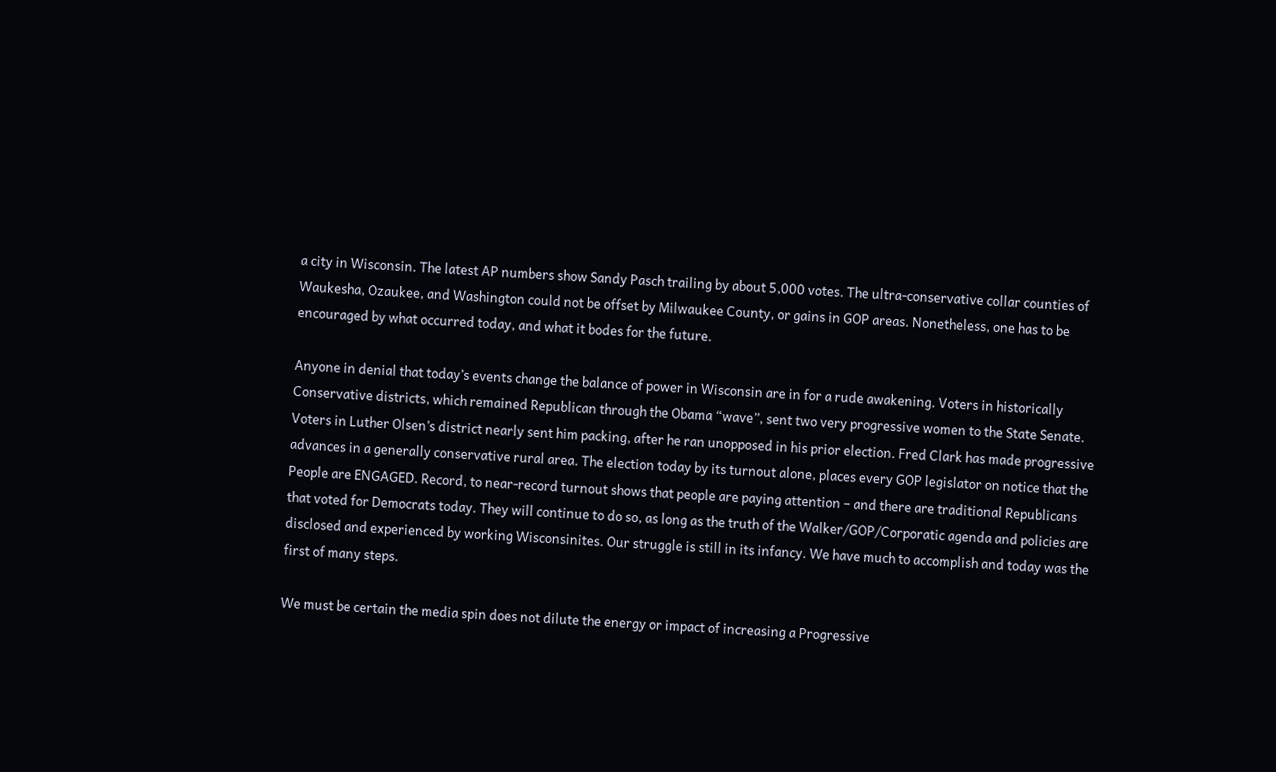a city in Wisconsin. The latest AP numbers show Sandy Pasch trailing by about 5,000 votes. The ultra-conservative collar counties of Waukesha, Ozaukee, and Washington could not be offset by Milwaukee County, or gains in GOP areas. Nonetheless, one has to be encouraged by what occurred today, and what it bodes for the future.

Anyone in denial that today’s events change the balance of power in Wisconsin are in for a rude awakening. Voters in historically Conservative districts, which remained Republican through the Obama “wave”, sent two very progressive women to the State Senate. Voters in Luther Olsen’s district nearly sent him packing, after he ran unopposed in his prior election. Fred Clark has made progressive advances in a generally conservative rural area. The election today by its turnout alone, places every GOP legislator on notice that the People are ENGAGED. Record, to near-record turnout shows that people are paying attention – and there are traditional Republicans that voted for Democrats today. They will continue to do so, as long as the truth of the Walker/GOP/Corporatic agenda and policies are disclosed and experienced by working Wisconsinites. Our struggle is still in its infancy. We have much to accomplish and today was the first of many steps.

We must be certain the media spin does not dilute the energy or impact of increasing a Progressive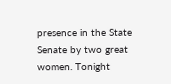presence in the State Senate by two great women. Tonight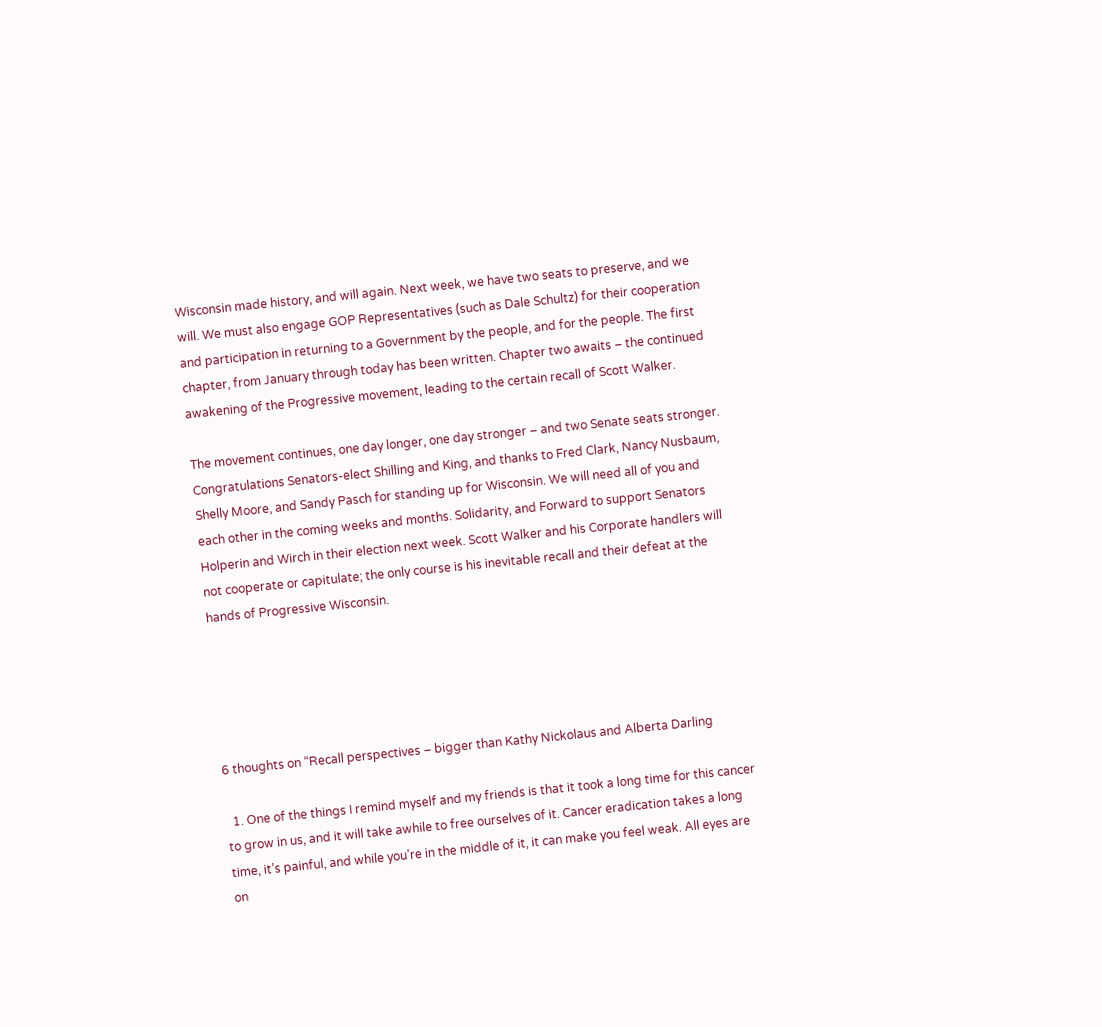Wisconsin made history, and will again. Next week, we have two seats to preserve, and we will. We must also engage GOP Representatives (such as Dale Schultz) for their cooperation and participation in returning to a Government by the people, and for the people. The first chapter, from January through today has been written. Chapter two awaits – the continued awakening of the Progressive movement, leading to the certain recall of Scott Walker.

The movement continues, one day longer, one day stronger – and two Senate seats stronger. Congratulations Senators-elect Shilling and King, and thanks to Fred Clark, Nancy Nusbaum, Shelly Moore, and Sandy Pasch for standing up for Wisconsin. We will need all of you and each other in the coming weeks and months. Solidarity, and Forward to support Senators Holperin and Wirch in their election next week. Scott Walker and his Corporate handlers will not cooperate or capitulate; the only course is his inevitable recall and their defeat at the hands of Progressive Wisconsin.





6 thoughts on “Recall perspectives – bigger than Kathy Nickolaus and Alberta Darling

  1. One of the things I remind myself and my friends is that it took a long time for this cancer to grow in us, and it will take awhile to free ourselves of it. Cancer eradication takes a long time, it’s painful, and while you’re in the middle of it, it can make you feel weak. All eyes are on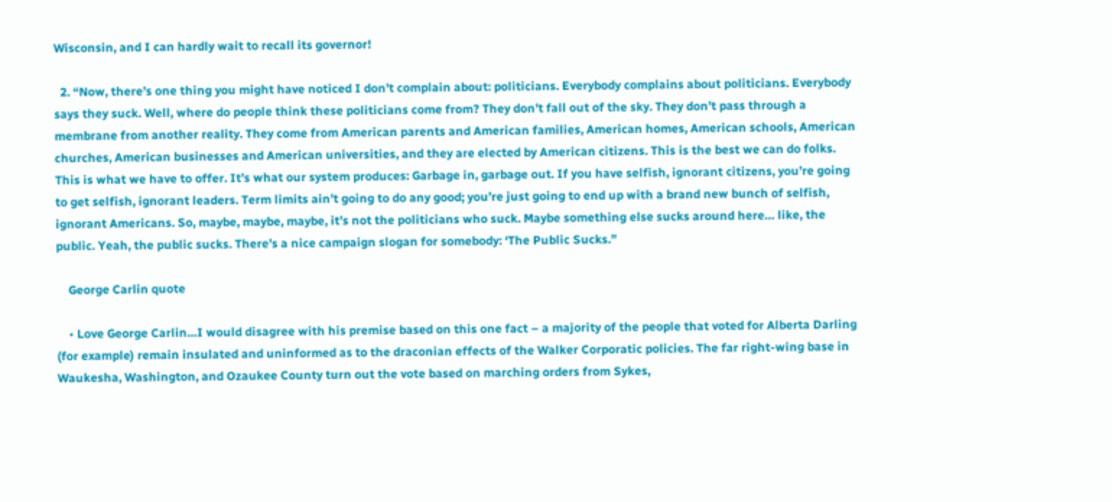Wisconsin, and I can hardly wait to recall its governor!

  2. “Now, there’s one thing you might have noticed I don’t complain about: politicians. Everybody complains about politicians. Everybody says they suck. Well, where do people think these politicians come from? They don’t fall out of the sky. They don’t pass through a membrane from another reality. They come from American parents and American families, American homes, American schools, American churches, American businesses and American universities, and they are elected by American citizens. This is the best we can do folks. This is what we have to offer. It’s what our system produces: Garbage in, garbage out. If you have selfish, ignorant citizens, you’re going to get selfish, ignorant leaders. Term limits ain’t going to do any good; you’re just going to end up with a brand new bunch of selfish, ignorant Americans. So, maybe, maybe, maybe, it’s not the politicians who suck. Maybe something else sucks around here… like, the public. Yeah, the public sucks. There’s a nice campaign slogan for somebody: ‘The Public Sucks.”

    George Carlin quote

    • Love George Carlin…I would disagree with his premise based on this one fact – a majority of the people that voted for Alberta Darling (for example) remain insulated and uninformed as to the draconian effects of the Walker Corporatic policies. The far right-wing base in Waukesha, Washington, and Ozaukee County turn out the vote based on marching orders from Sykes,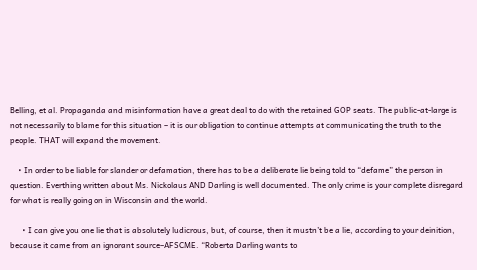Belling, et al. Propaganda and misinformation have a great deal to do with the retained GOP seats. The public-at-large is not necessarily to blame for this situation – it is our obligation to continue attempts at communicating the truth to the people. THAT will expand the movement.

    • In order to be liable for slander or defamation, there has to be a deliberate lie being told to “defame” the person in question. Everthing written about Ms. Nickolaus AND Darling is well documented. The only crime is your complete disregard for what is really going on in Wisconsin and the world.

      • I can give you one lie that is absolutely ludicrous, but, of course, then it mustn’t be a lie, according to your deinition, because it came from an ignorant source–AFSCME. “Roberta Darling wants to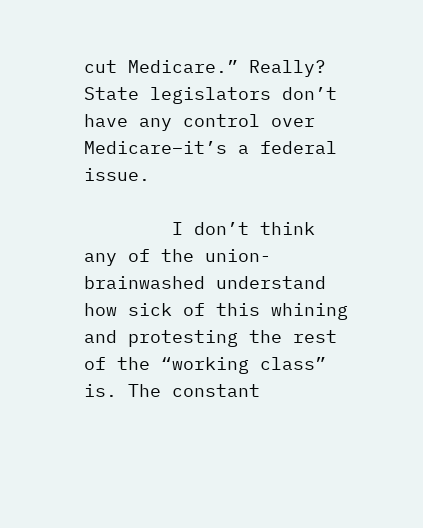cut Medicare.” Really? State legislators don’t have any control over Medicare–it’s a federal issue.

        I don’t think any of the union-brainwashed understand how sick of this whining and protesting the rest of the “working class” is. The constant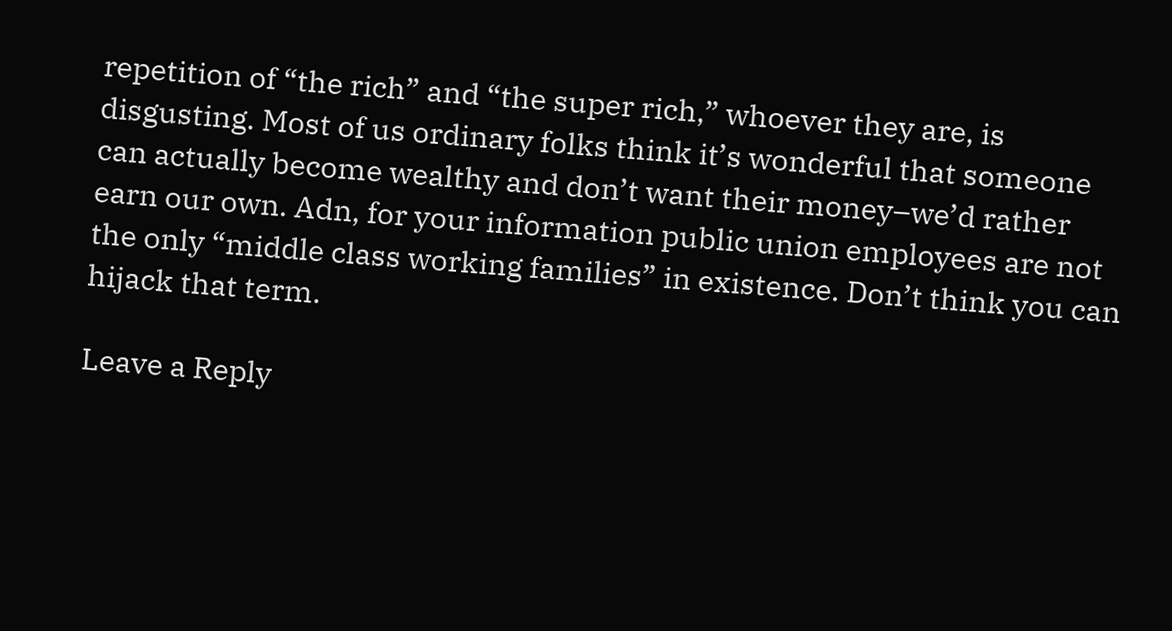repetition of “the rich” and “the super rich,” whoever they are, is disgusting. Most of us ordinary folks think it’s wonderful that someone can actually become wealthy and don’t want their money–we’d rather earn our own. Adn, for your information public union employees are not the only “middle class working families” in existence. Don’t think you can hijack that term.

Leave a Reply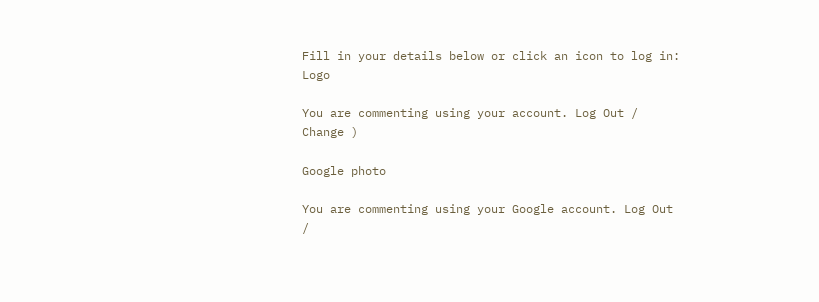Fill in your details below or click an icon to log in: Logo

You are commenting using your account. Log Out /  Change )

Google photo

You are commenting using your Google account. Log Out /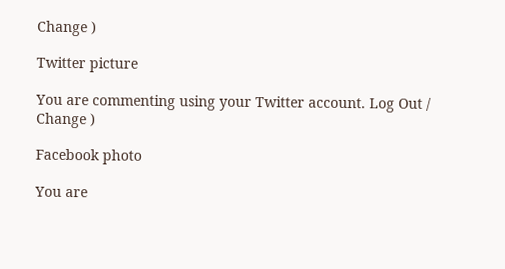Change )

Twitter picture

You are commenting using your Twitter account. Log Out /  Change )

Facebook photo

You are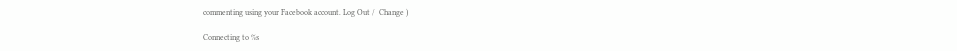commenting using your Facebook account. Log Out /  Change )

Connecting to %s